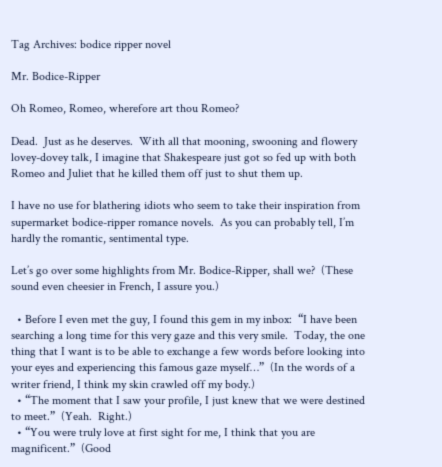Tag Archives: bodice ripper novel

Mr. Bodice-Ripper

Oh Romeo, Romeo, wherefore art thou Romeo?

Dead.  Just as he deserves.  With all that mooning, swooning and flowery lovey-dovey talk, I imagine that Shakespeare just got so fed up with both Romeo and Juliet that he killed them off just to shut them up.

I have no use for blathering idiots who seem to take their inspiration from supermarket bodice-ripper romance novels.  As you can probably tell, I’m hardly the romantic, sentimental type.

Let’s go over some highlights from Mr. Bodice-Ripper, shall we?  (These sound even cheesier in French, I assure you.)

  • Before I even met the guy, I found this gem in my inbox:  “I have been searching a long time for this very gaze and this very smile.  Today, the one thing that I want is to be able to exchange a few words before looking into your eyes and experiencing this famous gaze myself…”  (In the words of a writer friend, I think my skin crawled off my body.)
  • “The moment that I saw your profile, I just knew that we were destined to meet.”  (Yeah.  Right.)
  • “You were truly love at first sight for me, I think that you are magnificent.”  (Good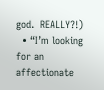god.  REALLY?!)
  • “I’m looking for an affectionate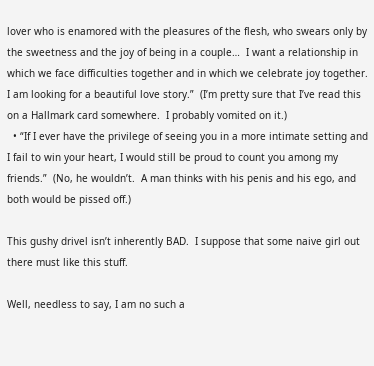lover who is enamored with the pleasures of the flesh, who swears only by the sweetness and the joy of being in a couple…  I want a relationship in which we face difficulties together and in which we celebrate joy together.  I am looking for a beautiful love story.”  (I’m pretty sure that I’ve read this on a Hallmark card somewhere.  I probably vomited on it.)
  • “If I ever have the privilege of seeing you in a more intimate setting and I fail to win your heart, I would still be proud to count you among my friends.”  (No, he wouldn’t.  A man thinks with his penis and his ego, and both would be pissed off.)

This gushy drivel isn’t inherently BAD.  I suppose that some naive girl out there must like this stuff.

Well, needless to say, I am no such a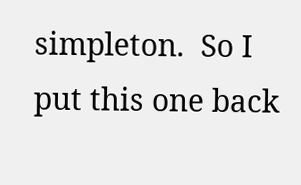simpleton.  So I put this one back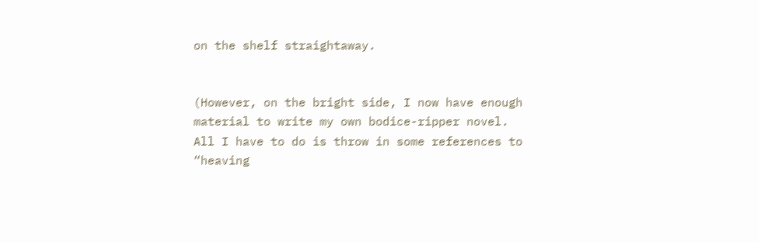on the shelf straightaway.


(However, on the bright side, I now have enough material to write my own bodice-ripper novel.  All I have to do is throw in some references to “heaving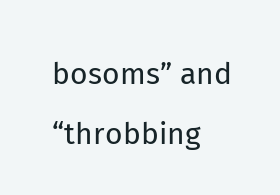bosoms” and “throbbing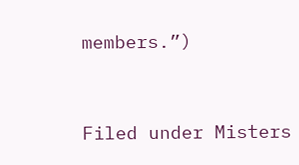members.”)


Filed under Misters